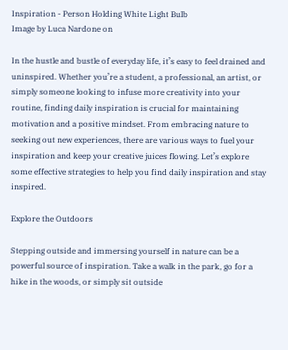Inspiration - Person Holding White Light Bulb
Image by Luca Nardone on

In the hustle and bustle of everyday life, it’s easy to feel drained and uninspired. Whether you’re a student, a professional, an artist, or simply someone looking to infuse more creativity into your routine, finding daily inspiration is crucial for maintaining motivation and a positive mindset. From embracing nature to seeking out new experiences, there are various ways to fuel your inspiration and keep your creative juices flowing. Let’s explore some effective strategies to help you find daily inspiration and stay inspired.

Explore the Outdoors

Stepping outside and immersing yourself in nature can be a powerful source of inspiration. Take a walk in the park, go for a hike in the woods, or simply sit outside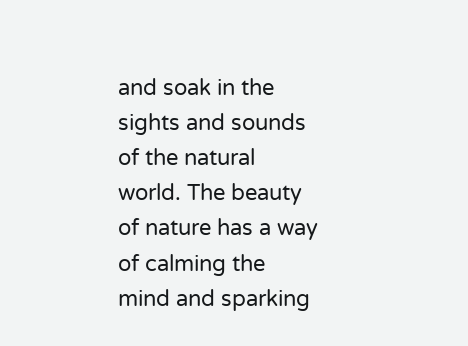and soak in the sights and sounds of the natural world. The beauty of nature has a way of calming the mind and sparking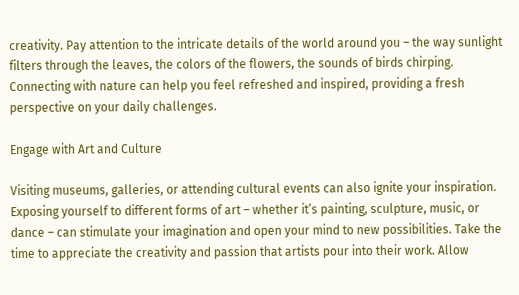creativity. Pay attention to the intricate details of the world around you – the way sunlight filters through the leaves, the colors of the flowers, the sounds of birds chirping. Connecting with nature can help you feel refreshed and inspired, providing a fresh perspective on your daily challenges.

Engage with Art and Culture

Visiting museums, galleries, or attending cultural events can also ignite your inspiration. Exposing yourself to different forms of art – whether it’s painting, sculpture, music, or dance – can stimulate your imagination and open your mind to new possibilities. Take the time to appreciate the creativity and passion that artists pour into their work. Allow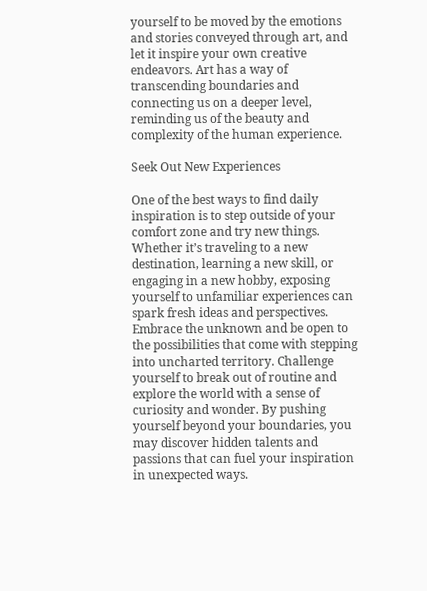yourself to be moved by the emotions and stories conveyed through art, and let it inspire your own creative endeavors. Art has a way of transcending boundaries and connecting us on a deeper level, reminding us of the beauty and complexity of the human experience.

Seek Out New Experiences

One of the best ways to find daily inspiration is to step outside of your comfort zone and try new things. Whether it’s traveling to a new destination, learning a new skill, or engaging in a new hobby, exposing yourself to unfamiliar experiences can spark fresh ideas and perspectives. Embrace the unknown and be open to the possibilities that come with stepping into uncharted territory. Challenge yourself to break out of routine and explore the world with a sense of curiosity and wonder. By pushing yourself beyond your boundaries, you may discover hidden talents and passions that can fuel your inspiration in unexpected ways.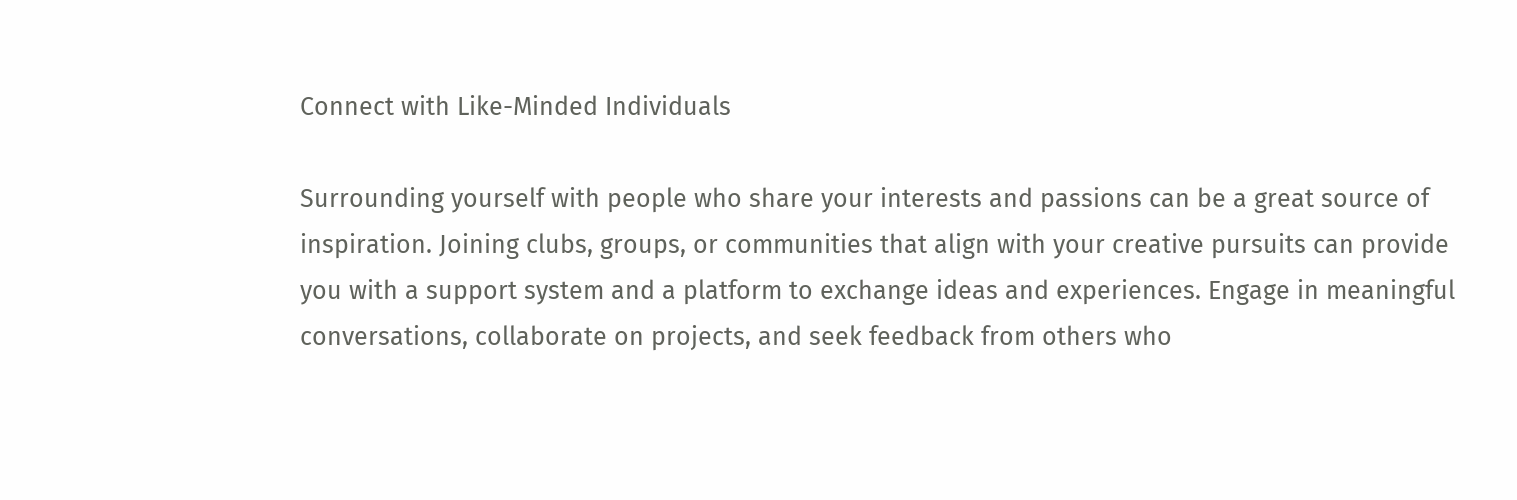Connect with Like-Minded Individuals

Surrounding yourself with people who share your interests and passions can be a great source of inspiration. Joining clubs, groups, or communities that align with your creative pursuits can provide you with a support system and a platform to exchange ideas and experiences. Engage in meaningful conversations, collaborate on projects, and seek feedback from others who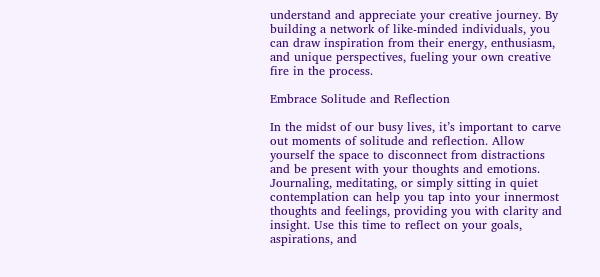understand and appreciate your creative journey. By building a network of like-minded individuals, you can draw inspiration from their energy, enthusiasm, and unique perspectives, fueling your own creative fire in the process.

Embrace Solitude and Reflection

In the midst of our busy lives, it’s important to carve out moments of solitude and reflection. Allow yourself the space to disconnect from distractions and be present with your thoughts and emotions. Journaling, meditating, or simply sitting in quiet contemplation can help you tap into your innermost thoughts and feelings, providing you with clarity and insight. Use this time to reflect on your goals, aspirations, and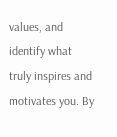values, and identify what truly inspires and motivates you. By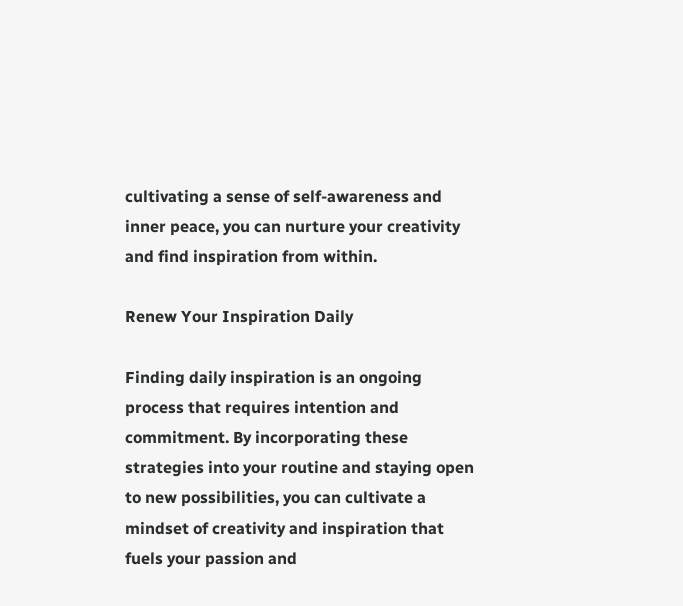cultivating a sense of self-awareness and inner peace, you can nurture your creativity and find inspiration from within.

Renew Your Inspiration Daily

Finding daily inspiration is an ongoing process that requires intention and commitment. By incorporating these strategies into your routine and staying open to new possibilities, you can cultivate a mindset of creativity and inspiration that fuels your passion and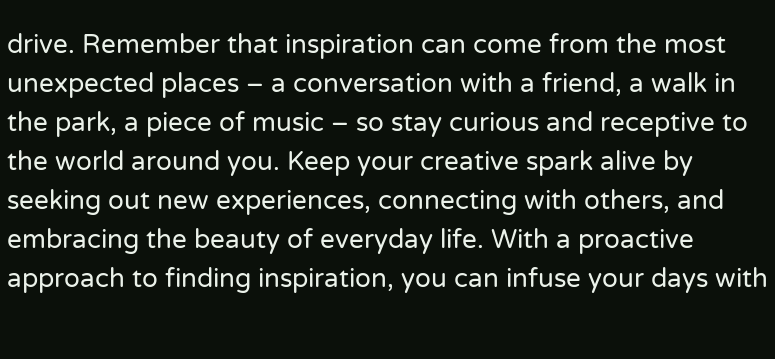drive. Remember that inspiration can come from the most unexpected places – a conversation with a friend, a walk in the park, a piece of music – so stay curious and receptive to the world around you. Keep your creative spark alive by seeking out new experiences, connecting with others, and embracing the beauty of everyday life. With a proactive approach to finding inspiration, you can infuse your days with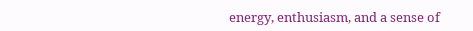energy, enthusiasm, and a sense of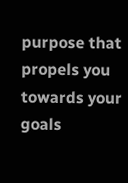purpose that propels you towards your goals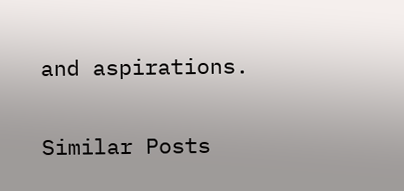and aspirations.

Similar Posts